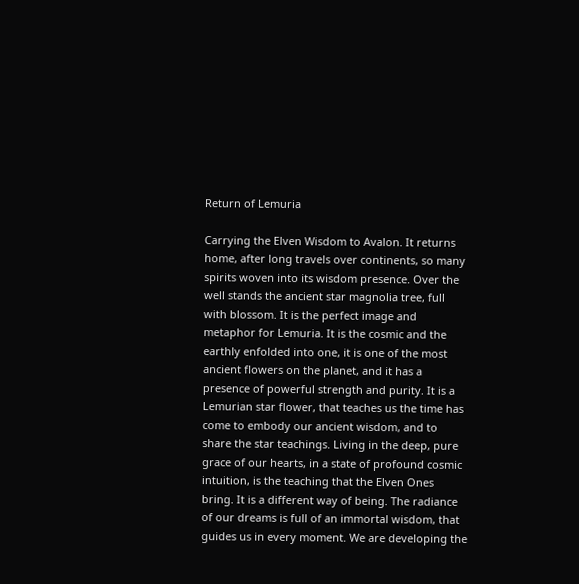Return of Lemuria

Carrying the Elven Wisdom to Avalon. It returns home, after long travels over continents, so many spirits woven into its wisdom presence. Over the well stands the ancient star magnolia tree, full with blossom. It is the perfect image and metaphor for Lemuria. It is the cosmic and the earthly enfolded into one, it is one of the most ancient flowers on the planet, and it has a presence of powerful strength and purity. It is a Lemurian star flower, that teaches us the time has come to embody our ancient wisdom, and to share the star teachings. Living in the deep, pure grace of our hearts, in a state of profound cosmic intuition, is the teaching that the Elven Ones bring. It is a different way of being. The radiance of our dreams is full of an immortal wisdom, that guides us in every moment. We are developing the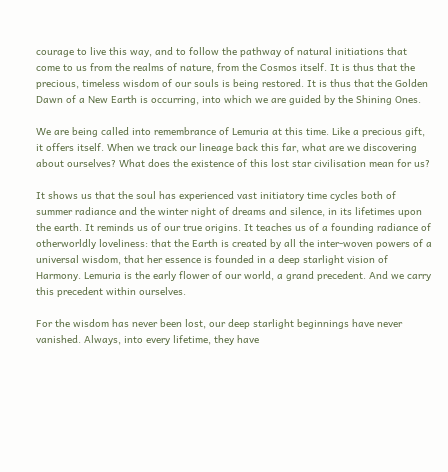courage to live this way, and to follow the pathway of natural initiations that come to us from the realms of nature, from the Cosmos itself. It is thus that the precious, timeless wisdom of our souls is being restored. It is thus that the Golden Dawn of a New Earth is occurring, into which we are guided by the Shining Ones.

We are being called into remembrance of Lemuria at this time. Like a precious gift, it offers itself. When we track our lineage back this far, what are we discovering about ourselves? What does the existence of this lost star civilisation mean for us?

It shows us that the soul has experienced vast initiatory time cycles both of summer radiance and the winter night of dreams and silence, in its lifetimes upon the earth. It reminds us of our true origins. It teaches us of a founding radiance of otherworldly loveliness: that the Earth is created by all the inter-woven powers of a universal wisdom, that her essence is founded in a deep starlight vision of Harmony. Lemuria is the early flower of our world, a grand precedent. And we carry this precedent within ourselves.

For the wisdom has never been lost, our deep starlight beginnings have never vanished. Always, into every lifetime, they have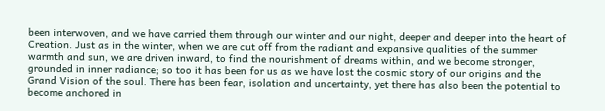been interwoven, and we have carried them through our winter and our night, deeper and deeper into the heart of Creation. Just as in the winter, when we are cut off from the radiant and expansive qualities of the summer warmth and sun, we are driven inward, to find the nourishment of dreams within, and we become stronger, grounded in inner radiance; so too it has been for us as we have lost the cosmic story of our origins and the Grand Vision of the soul. There has been fear, isolation and uncertainty, yet there has also been the potential to become anchored in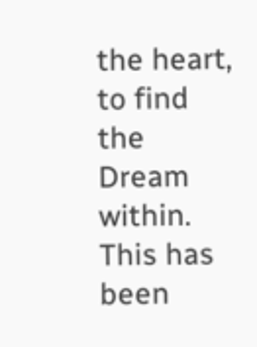the heart, to find the Dream within. This has been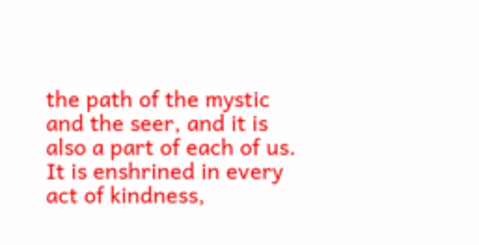the path of the mystic and the seer, and it is also a part of each of us. It is enshrined in every act of kindness,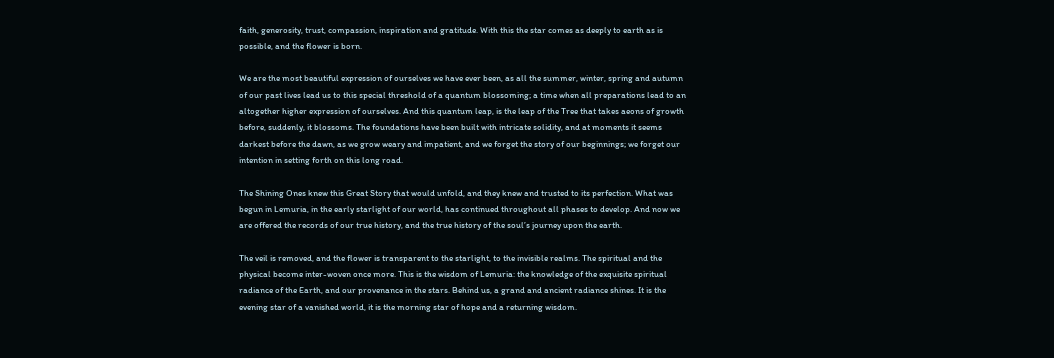faith, generosity, trust, compassion, inspiration and gratitude. With this the star comes as deeply to earth as is possible, and the flower is born.

We are the most beautiful expression of ourselves we have ever been, as all the summer, winter, spring and autumn of our past lives lead us to this special threshold of a quantum blossoming; a time when all preparations lead to an altogether higher expression of ourselves. And this quantum leap, is the leap of the Tree that takes aeons of growth before, suddenly, it blossoms. The foundations have been built with intricate solidity, and at moments it seems darkest before the dawn, as we grow weary and impatient, and we forget the story of our beginnings; we forget our intention in setting forth on this long road.

The Shining Ones knew this Great Story that would unfold, and they knew and trusted to its perfection. What was begun in Lemuria, in the early starlight of our world, has continued throughout all phases to develop. And now we are offered the records of our true history, and the true history of the soul’s journey upon the earth.

The veil is removed, and the flower is transparent to the starlight, to the invisible realms. The spiritual and the physical become inter-woven once more. This is the wisdom of Lemuria: the knowledge of the exquisite spiritual radiance of the Earth, and our provenance in the stars. Behind us, a grand and ancient radiance shines. It is the evening star of a vanished world, it is the morning star of hope and a returning wisdom.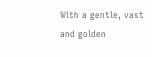With a gentle, vast and golden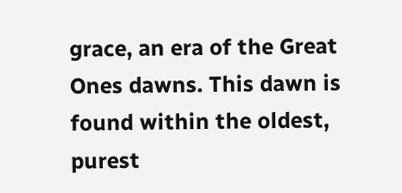grace, an era of the Great Ones dawns. This dawn is found within the oldest, purest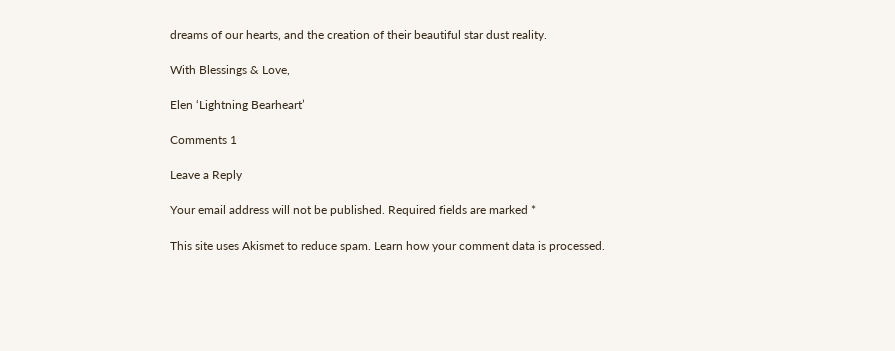dreams of our hearts, and the creation of their beautiful star dust reality.

With Blessings & Love,

Elen ‘Lightning Bearheart’

Comments 1

Leave a Reply

Your email address will not be published. Required fields are marked *

This site uses Akismet to reduce spam. Learn how your comment data is processed.